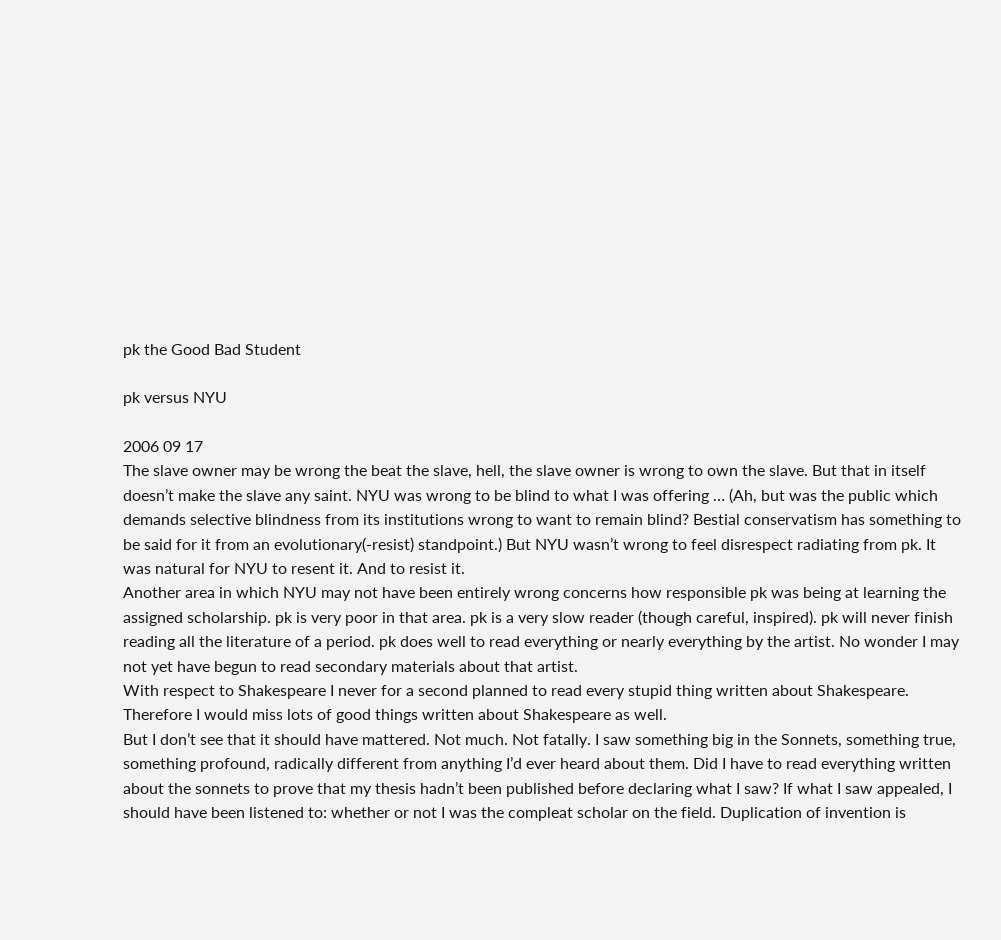pk the Good Bad Student

pk versus NYU

2006 09 17
The slave owner may be wrong the beat the slave, hell, the slave owner is wrong to own the slave. But that in itself doesn’t make the slave any saint. NYU was wrong to be blind to what I was offering … (Ah, but was the public which demands selective blindness from its institutions wrong to want to remain blind? Bestial conservatism has something to be said for it from an evolutionary(-resist) standpoint.) But NYU wasn’t wrong to feel disrespect radiating from pk. It was natural for NYU to resent it. And to resist it.
Another area in which NYU may not have been entirely wrong concerns how responsible pk was being at learning the assigned scholarship. pk is very poor in that area. pk is a very slow reader (though careful, inspired). pk will never finish reading all the literature of a period. pk does well to read everything or nearly everything by the artist. No wonder I may not yet have begun to read secondary materials about that artist.
With respect to Shakespeare I never for a second planned to read every stupid thing written about Shakespeare. Therefore I would miss lots of good things written about Shakespeare as well.
But I don’t see that it should have mattered. Not much. Not fatally. I saw something big in the Sonnets, something true, something profound, radically different from anything I’d ever heard about them. Did I have to read everything written about the sonnets to prove that my thesis hadn’t been published before declaring what I saw? If what I saw appealed, I should have been listened to: whether or not I was the compleat scholar on the field. Duplication of invention is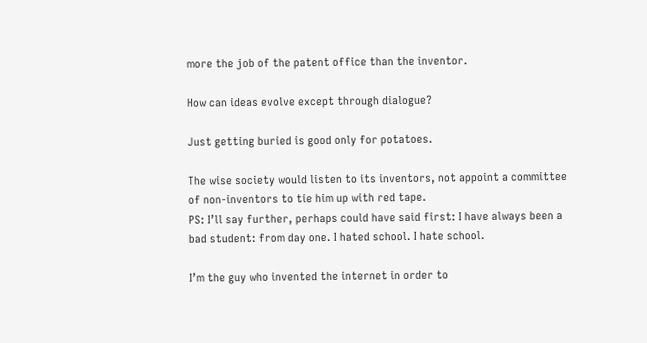more the job of the patent office than the inventor.

How can ideas evolve except through dialogue?

Just getting buried is good only for potatoes.

The wise society would listen to its inventors, not appoint a committee of non-inventors to tie him up with red tape.
PS: I’ll say further, perhaps could have said first: I have always been a bad student: from day one. I hated school. I hate school.

I’m the guy who invented the internet in order to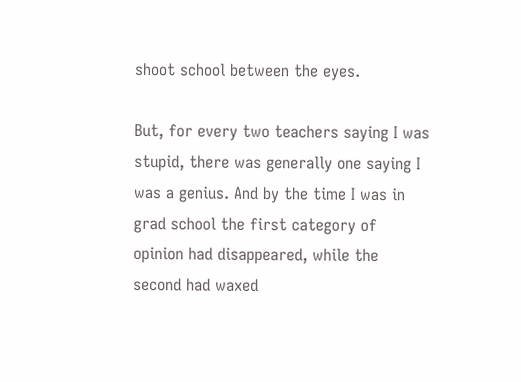shoot school between the eyes.

But, for every two teachers saying I was stupid, there was generally one saying I was a genius. And by the time I was in grad school the first category of opinion had disappeared, while the second had waxed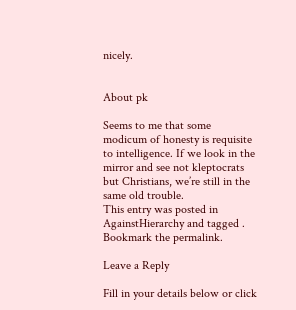nicely.


About pk

Seems to me that some modicum of honesty is requisite to intelligence. If we look in the mirror and see not kleptocrats but Christians, we’re still in the same old trouble.
This entry was posted in AgainstHierarchy and tagged . Bookmark the permalink.

Leave a Reply

Fill in your details below or click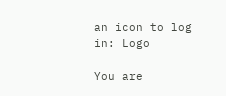an icon to log in: Logo

You are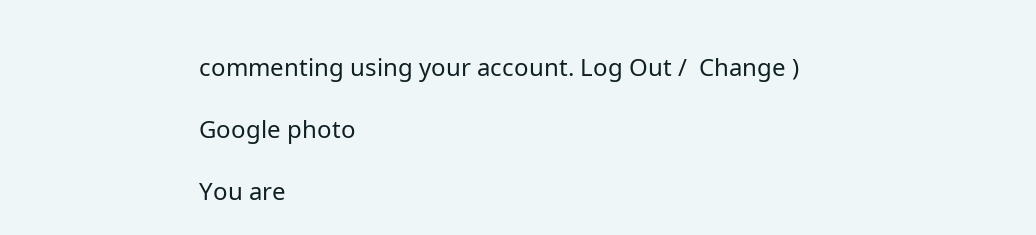commenting using your account. Log Out /  Change )

Google photo

You are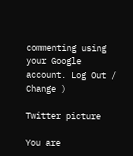commenting using your Google account. Log Out /  Change )

Twitter picture

You are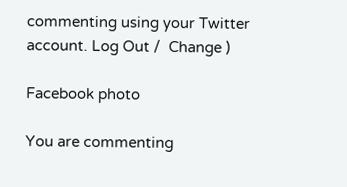commenting using your Twitter account. Log Out /  Change )

Facebook photo

You are commenting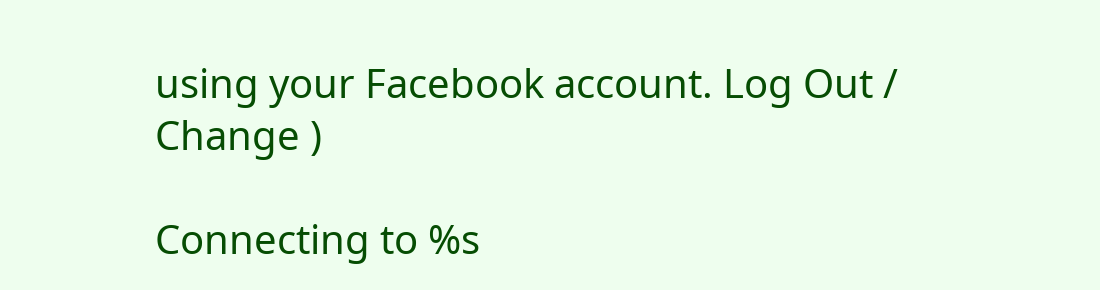using your Facebook account. Log Out /  Change )

Connecting to %s